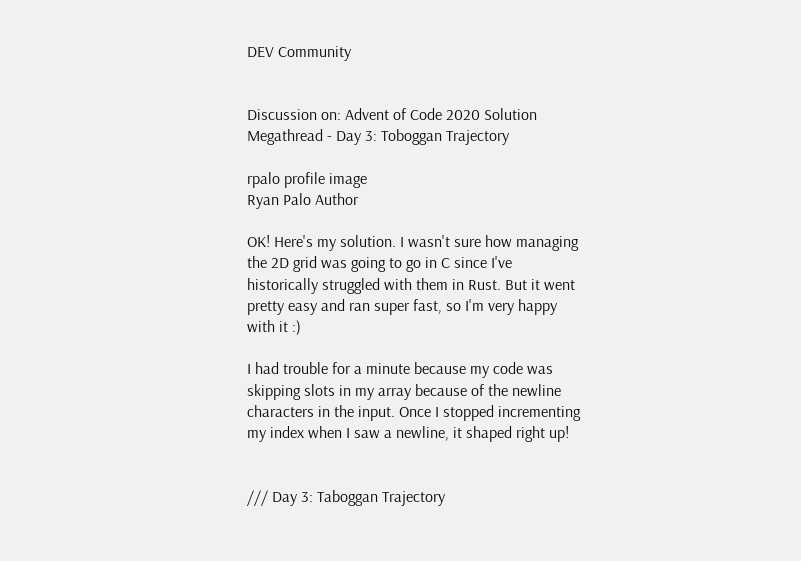DEV Community


Discussion on: Advent of Code 2020 Solution Megathread - Day 3: Toboggan Trajectory

rpalo profile image
Ryan Palo Author

OK! Here's my solution. I wasn't sure how managing the 2D grid was going to go in C since I've historically struggled with them in Rust. But it went pretty easy and ran super fast, so I'm very happy with it :)

I had trouble for a minute because my code was skipping slots in my array because of the newline characters in the input. Once I stopped incrementing my index when I saw a newline, it shaped right up!


/// Day 3: Taboggan Trajectory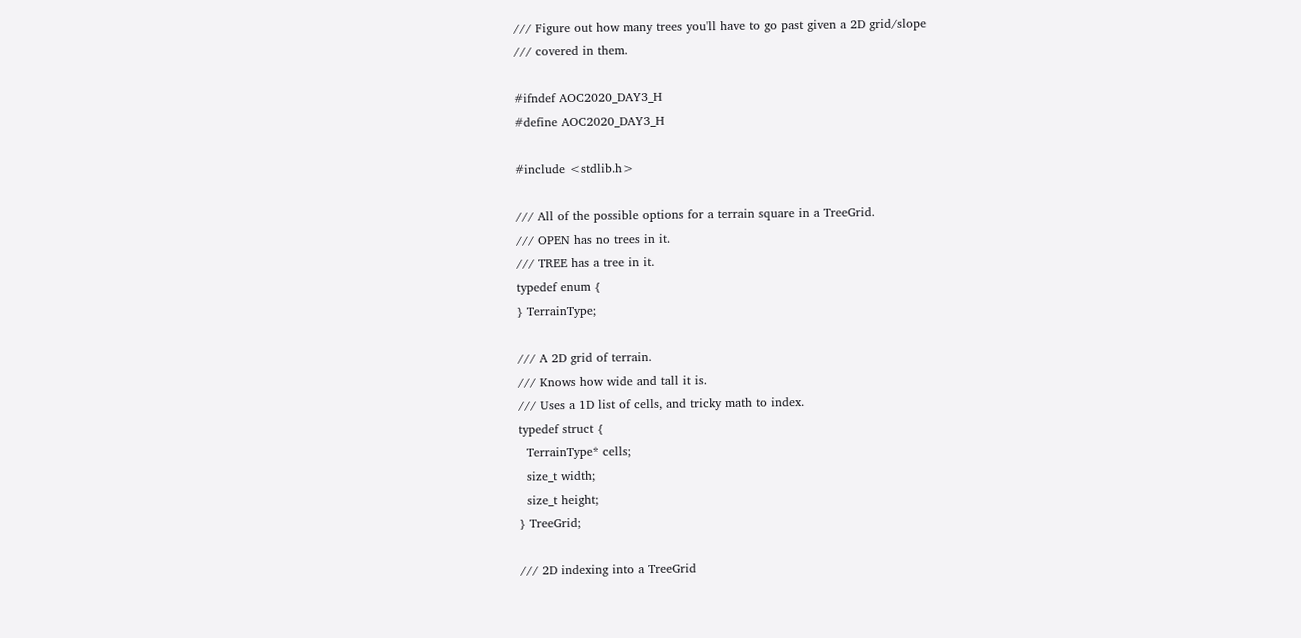/// Figure out how many trees you'll have to go past given a 2D grid/slope
/// covered in them.

#ifndef AOC2020_DAY3_H
#define AOC2020_DAY3_H

#include <stdlib.h>

/// All of the possible options for a terrain square in a TreeGrid.
/// OPEN has no trees in it.
/// TREE has a tree in it.
typedef enum {
} TerrainType;

/// A 2D grid of terrain.
/// Knows how wide and tall it is.
/// Uses a 1D list of cells, and tricky math to index.
typedef struct {
  TerrainType* cells;
  size_t width;
  size_t height;
} TreeGrid;

/// 2D indexing into a TreeGrid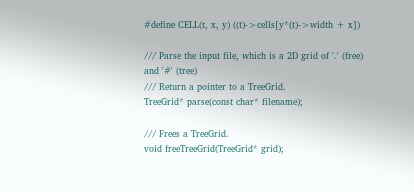#define CELL(t, x, y) ((t)->cells[y*(t)->width + x])

/// Parse the input file, which is a 2D grid of '.' (free) and '#' (tree)
/// Return a pointer to a TreeGrid.
TreeGrid* parse(const char* filename);

/// Frees a TreeGrid.
void freeTreeGrid(TreeGrid* grid);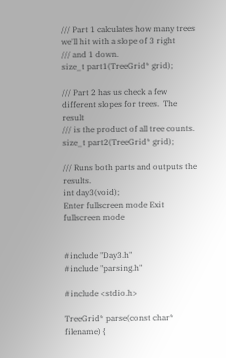/// Part 1 calculates how many trees we'll hit with a slope of 3 right
/// and 1 down.
size_t part1(TreeGrid* grid);

/// Part 2 has us check a few different slopes for trees.  The result
/// is the product of all tree counts.
size_t part2(TreeGrid* grid);

/// Runs both parts and outputs the results.
int day3(void);
Enter fullscreen mode Exit fullscreen mode


#include "Day3.h"
#include "parsing.h"

#include <stdio.h>

TreeGrid* parse(const char* filename) {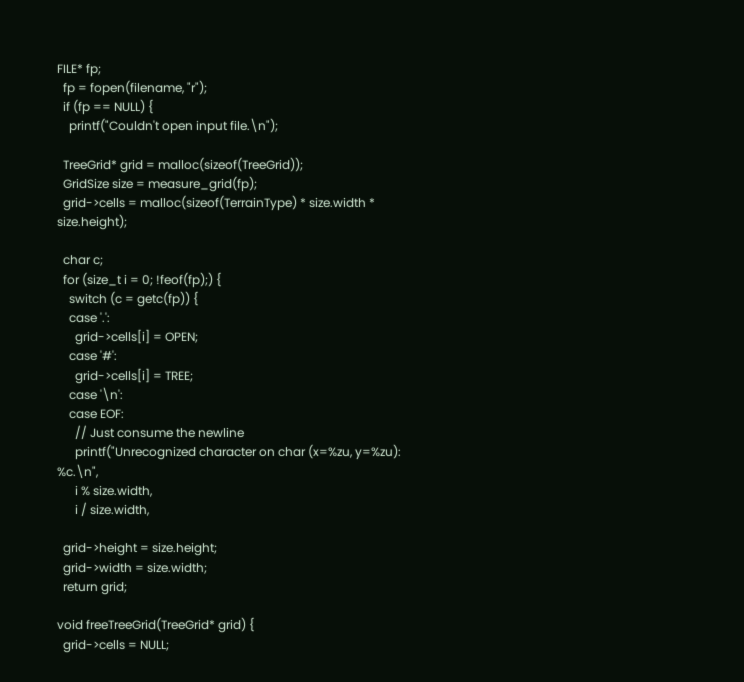FILE* fp;
  fp = fopen(filename, "r");
  if (fp == NULL) {
    printf("Couldn't open input file.\n");

  TreeGrid* grid = malloc(sizeof(TreeGrid));
  GridSize size = measure_grid(fp);
  grid->cells = malloc(sizeof(TerrainType) * size.width * size.height);

  char c;
  for (size_t i = 0; !feof(fp);) {
    switch (c = getc(fp)) {
    case '.':
      grid->cells[i] = OPEN;
    case '#':
      grid->cells[i] = TREE;
    case '\n':
    case EOF:
      // Just consume the newline
      printf("Unrecognized character on char (x=%zu, y=%zu): %c.\n",
      i % size.width,
      i / size.width,

  grid->height = size.height;
  grid->width = size.width;
  return grid;

void freeTreeGrid(TreeGrid* grid) {
  grid->cells = NULL;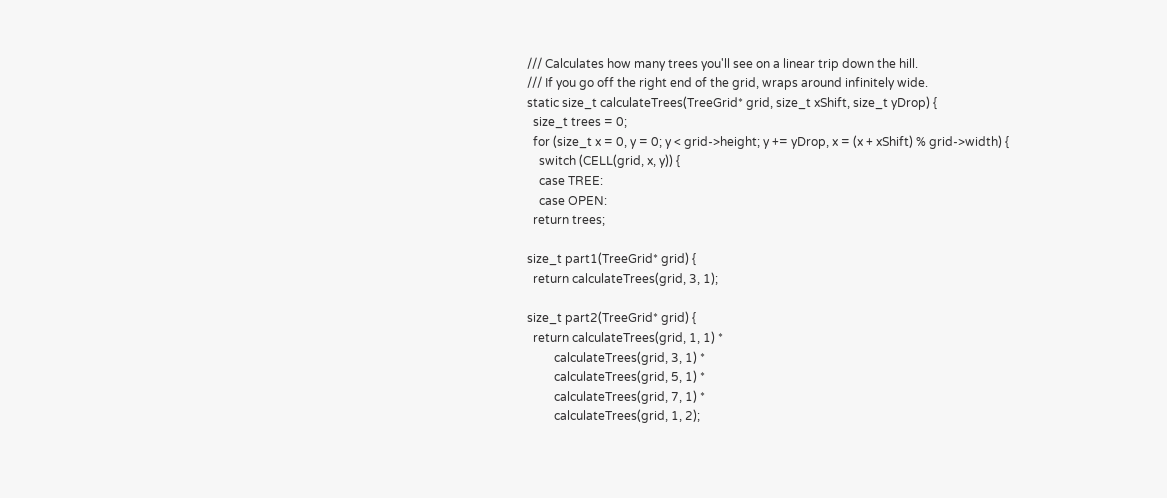/// Calculates how many trees you'll see on a linear trip down the hill.
/// If you go off the right end of the grid, wraps around infinitely wide.
static size_t calculateTrees(TreeGrid* grid, size_t xShift, size_t yDrop) {
  size_t trees = 0;
  for (size_t x = 0, y = 0; y < grid->height; y += yDrop, x = (x + xShift) % grid->width) {
    switch (CELL(grid, x, y)) {
    case TREE:
    case OPEN:
  return trees;

size_t part1(TreeGrid* grid) {
  return calculateTrees(grid, 3, 1);

size_t part2(TreeGrid* grid) {
  return calculateTrees(grid, 1, 1) *
         calculateTrees(grid, 3, 1) *
         calculateTrees(grid, 5, 1) *
         calculateTrees(grid, 7, 1) *
         calculateTrees(grid, 1, 2);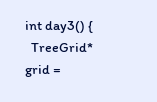int day3() {
  TreeGrid* grid =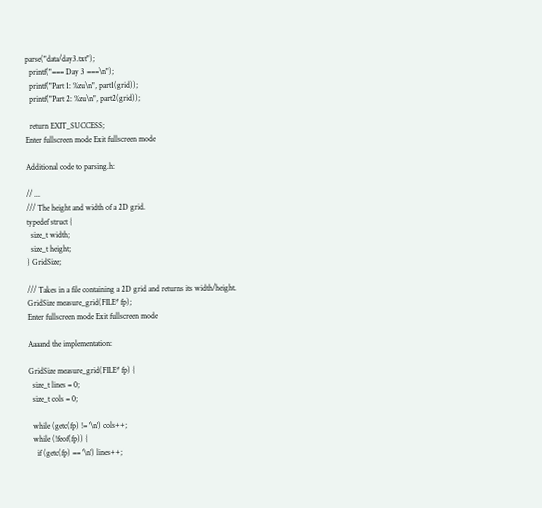parse("data/day3.txt");
  printf("=== Day 3 ===\n");
  printf("Part 1: %zu\n", part1(grid));
  printf("Part 2: %zu\n", part2(grid));

  return EXIT_SUCCESS;
Enter fullscreen mode Exit fullscreen mode

Additional code to parsing.h:

// ...
/// The height and width of a 2D grid.
typedef struct {
  size_t width;
  size_t height;
} GridSize;

/// Takes in a file containing a 2D grid and returns its width/height.
GridSize measure_grid(FILE* fp);
Enter fullscreen mode Exit fullscreen mode

Aaaand the implementation:

GridSize measure_grid(FILE* fp) {
  size_t lines = 0;
  size_t cols = 0;

  while (getc(fp) != '\n') cols++;
  while (!feof(fp)) {
    if (getc(fp) == '\n') lines++;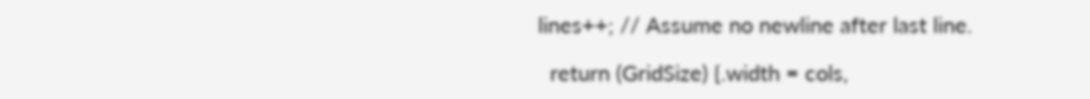lines++; // Assume no newline after last line.

  return (GridSize) {.width = cols,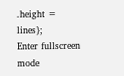.height = lines};
Enter fullscreen mode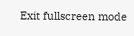Exit fullscreen mode